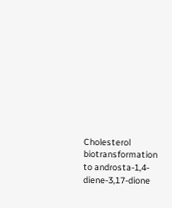Cholesterol biotransformation to androsta-1,4-diene-3,17-dione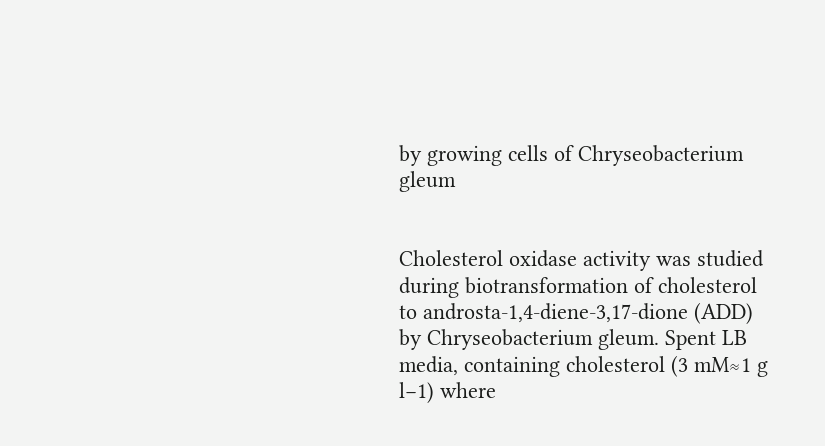by growing cells of Chryseobacterium gleum


Cholesterol oxidase activity was studied during biotransformation of cholesterol to androsta-1,4-diene-3,17-dione (ADD) by Chryseobacterium gleum. Spent LB media, containing cholesterol (3 mM≈1 g l−1) where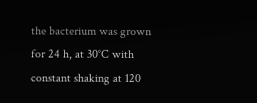the bacterium was grown for 24 h, at 30°C with constant shaking at 120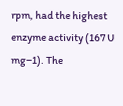rpm, had the highest enzyme activity (167 U mg−1). The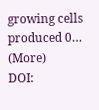growing cells produced 0… (More)
DOI: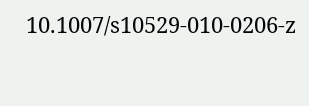10.1007/s10529-010-0206-z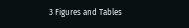3 Figures and Tables